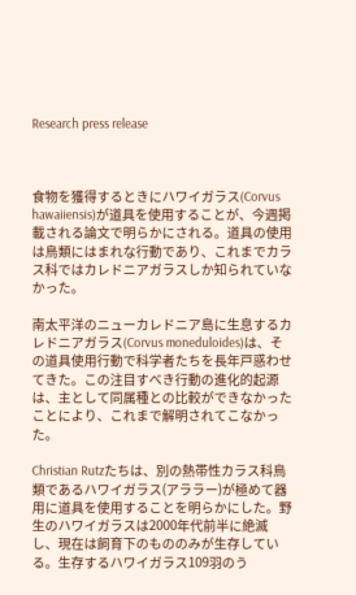Research press release



食物を獲得するときにハワイガラス(Corvus hawaiiensis)が道具を使用することが、今週掲載される論文で明らかにされる。道具の使用は鳥類にはまれな行動であり、これまでカラス科ではカレドニアガラスしか知られていなかった。

南太平洋のニューカレドニア島に生息するカレドニアガラス(Corvus moneduloides)は、その道具使用行動で科学者たちを長年戸惑わせてきた。この注目すべき行動の進化的起源は、主として同属種との比較ができなかったことにより、これまで解明されてこなかった。

Christian Rutzたちは、別の熱帯性カラス科鳥類であるハワイガラス(アララー)が極めて器用に道具を使用することを明らかにした。野生のハワイガラスは2000年代前半に絶滅し、現在は飼育下のもののみが生存している。生存するハワイガラス109羽のう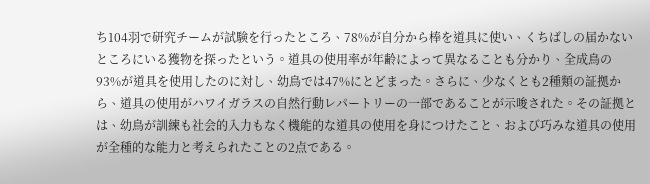ち104羽で研究チームが試験を行ったところ、78%が自分から棒を道具に使い、くちばしの届かないところにいる獲物を探ったという。道具の使用率が年齢によって異なることも分かり、全成鳥の93%が道具を使用したのに対し、幼鳥では47%にとどまった。さらに、少なくとも2種類の証拠から、道具の使用がハワイガラスの自然行動レパートリーの一部であることが示唆された。その証拠とは、幼鳥が訓練も社会的入力もなく機能的な道具の使用を身につけたこと、および巧みな道具の使用が全種的な能力と考えられたことの2点である。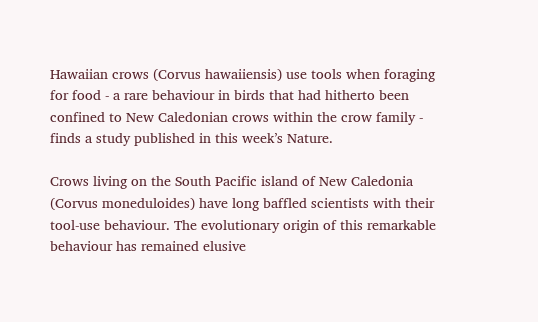Hawaiian crows (Corvus hawaiiensis) use tools when foraging for food - a rare behaviour in birds that had hitherto been confined to New Caledonian crows within the crow family - finds a study published in this week’s Nature.

Crows living on the South Pacific island of New Caledonia (Corvus moneduloides) have long baffled scientists with their tool-use behaviour. The evolutionary origin of this remarkable behaviour has remained elusive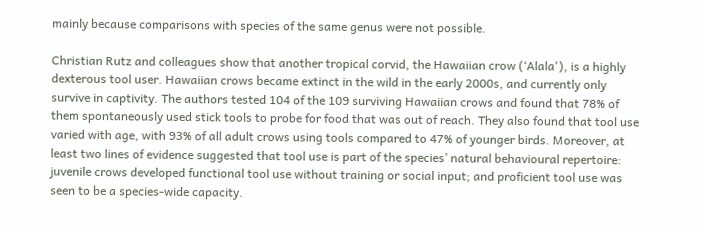mainly because comparisons with species of the same genus were not possible.

Christian Rutz and colleagues show that another tropical corvid, the Hawaiian crow (‘Alala'), is a highly dexterous tool user. Hawaiian crows became extinct in the wild in the early 2000s, and currently only survive in captivity. The authors tested 104 of the 109 surviving Hawaiian crows and found that 78% of them spontaneously used stick tools to probe for food that was out of reach. They also found that tool use varied with age, with 93% of all adult crows using tools compared to 47% of younger birds. Moreover, at least two lines of evidence suggested that tool use is part of the species’ natural behavioural repertoire: juvenile crows developed functional tool use without training or social input; and proficient tool use was seen to be a species-wide capacity.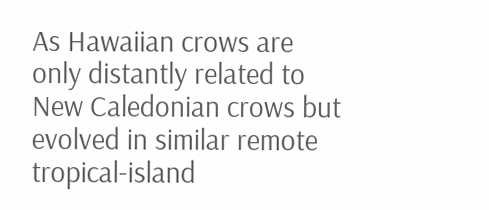As Hawaiian crows are only distantly related to New Caledonian crows but evolved in similar remote tropical-island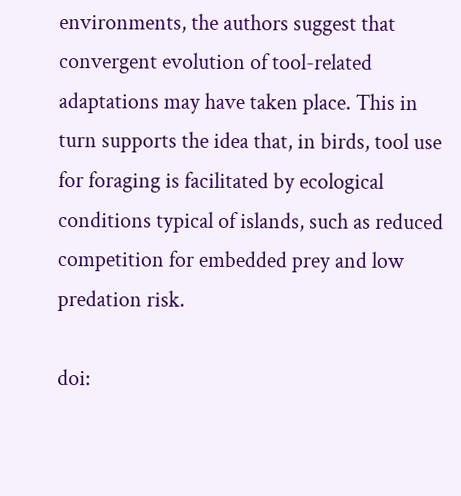environments, the authors suggest that convergent evolution of tool-related adaptations may have taken place. This in turn supports the idea that, in birds, tool use for foraging is facilitated by ecological conditions typical of islands, such as reduced competition for embedded prey and low predation risk.

doi: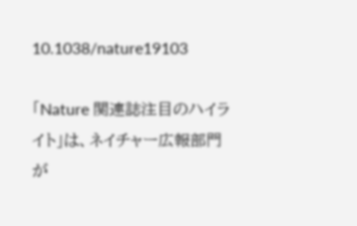10.1038/nature19103

「Nature 関連誌注目のハイライト」は、ネイチャー広報部門が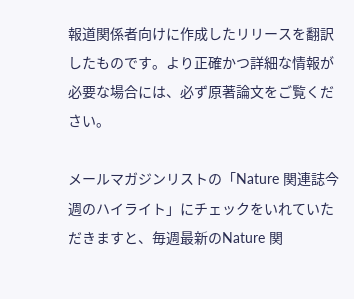報道関係者向けに作成したリリースを翻訳したものです。より正確かつ詳細な情報が必要な場合には、必ず原著論文をご覧ください。

メールマガジンリストの「Nature 関連誌今週のハイライト」にチェックをいれていただきますと、毎週最新のNature 関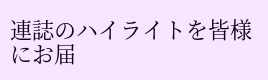連誌のハイライトを皆様にお届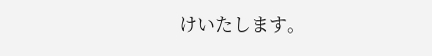けいたします。